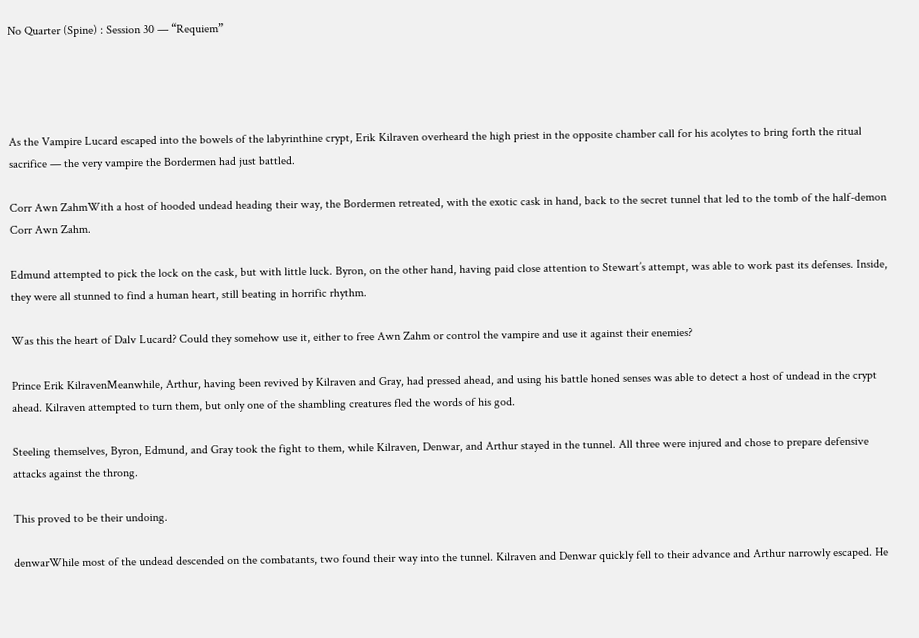No Quarter (Spine) : Session 30 — “Requiem”




As the Vampire Lucard escaped into the bowels of the labyrinthine crypt, Erik Kilraven overheard the high priest in the opposite chamber call for his acolytes to bring forth the ritual sacrifice — the very vampire the Bordermen had just battled.

Corr Awn ZahmWith a host of hooded undead heading their way, the Bordermen retreated, with the exotic cask in hand, back to the secret tunnel that led to the tomb of the half-demon Corr Awn Zahm.

Edmund attempted to pick the lock on the cask, but with little luck. Byron, on the other hand, having paid close attention to Stewart’s attempt, was able to work past its defenses. Inside, they were all stunned to find a human heart, still beating in horrific rhythm.

Was this the heart of Dalv Lucard? Could they somehow use it, either to free Awn Zahm or control the vampire and use it against their enemies?

Prince Erik KilravenMeanwhile, Arthur, having been revived by Kilraven and Gray, had pressed ahead, and using his battle honed senses was able to detect a host of undead in the crypt ahead. Kilraven attempted to turn them, but only one of the shambling creatures fled the words of his god.

Steeling themselves, Byron, Edmund, and Gray took the fight to them, while Kilraven, Denwar, and Arthur stayed in the tunnel. All three were injured and chose to prepare defensive attacks against the throng.

This proved to be their undoing.

denwarWhile most of the undead descended on the combatants, two found their way into the tunnel. Kilraven and Denwar quickly fell to their advance and Arthur narrowly escaped. He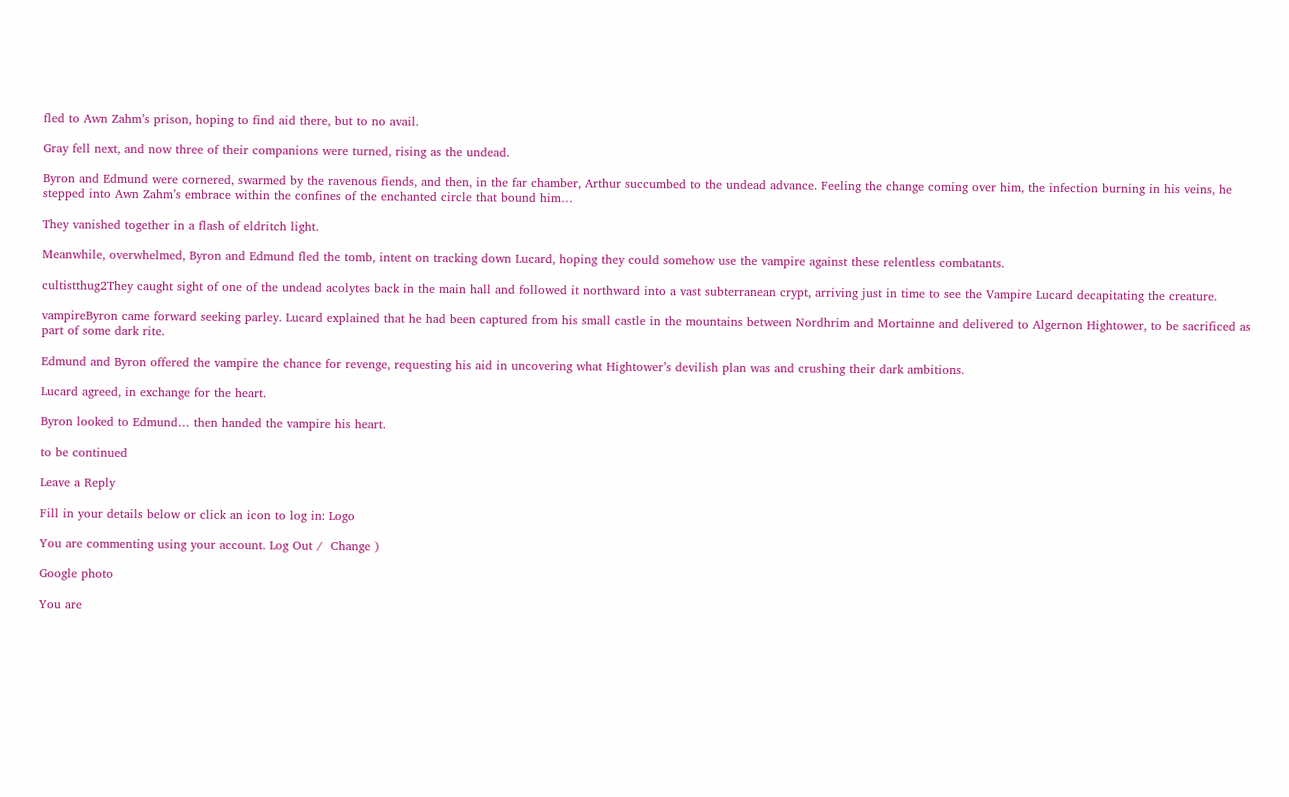fled to Awn Zahm’s prison, hoping to find aid there, but to no avail.

Gray fell next, and now three of their companions were turned, rising as the undead.

Byron and Edmund were cornered, swarmed by the ravenous fiends, and then, in the far chamber, Arthur succumbed to the undead advance. Feeling the change coming over him, the infection burning in his veins, he stepped into Awn Zahm’s embrace within the confines of the enchanted circle that bound him…

They vanished together in a flash of eldritch light.

Meanwhile, overwhelmed, Byron and Edmund fled the tomb, intent on tracking down Lucard, hoping they could somehow use the vampire against these relentless combatants.

cultistthug2They caught sight of one of the undead acolytes back in the main hall and followed it northward into a vast subterranean crypt, arriving just in time to see the Vampire Lucard decapitating the creature.

vampireByron came forward seeking parley. Lucard explained that he had been captured from his small castle in the mountains between Nordhrim and Mortainne and delivered to Algernon Hightower, to be sacrificed as part of some dark rite.

Edmund and Byron offered the vampire the chance for revenge, requesting his aid in uncovering what Hightower’s devilish plan was and crushing their dark ambitions.

Lucard agreed, in exchange for the heart.

Byron looked to Edmund… then handed the vampire his heart.

to be continued

Leave a Reply

Fill in your details below or click an icon to log in: Logo

You are commenting using your account. Log Out /  Change )

Google photo

You are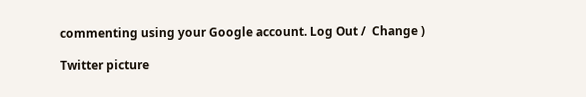commenting using your Google account. Log Out /  Change )

Twitter picture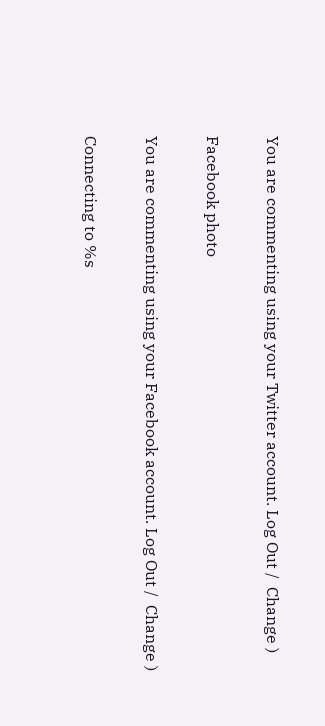You are commenting using your Twitter account. Log Out /  Change )

Facebook photo

You are commenting using your Facebook account. Log Out /  Change )

Connecting to %s